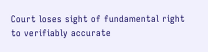Court loses sight of fundamental right to verifiably accurate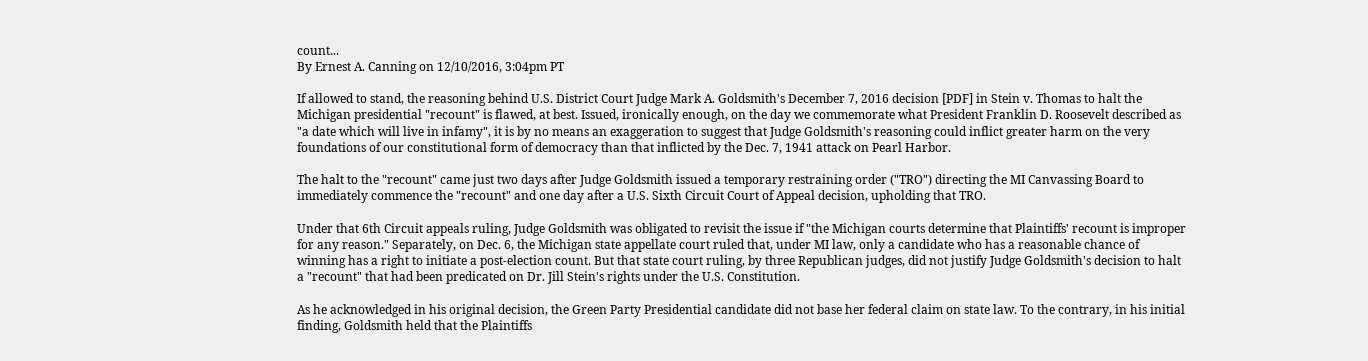count...
By Ernest A. Canning on 12/10/2016, 3:04pm PT

If allowed to stand, the reasoning behind U.S. District Court Judge Mark A. Goldsmith's December 7, 2016 decision [PDF] in Stein v. Thomas to halt the Michigan presidential "recount" is flawed, at best. Issued, ironically enough, on the day we commemorate what President Franklin D. Roosevelt described as "a date which will live in infamy", it is by no means an exaggeration to suggest that Judge Goldsmith's reasoning could inflict greater harm on the very foundations of our constitutional form of democracy than that inflicted by the Dec. 7, 1941 attack on Pearl Harbor.

The halt to the "recount" came just two days after Judge Goldsmith issued a temporary restraining order ("TRO") directing the MI Canvassing Board to immediately commence the "recount" and one day after a U.S. Sixth Circuit Court of Appeal decision, upholding that TRO.

Under that 6th Circuit appeals ruling, Judge Goldsmith was obligated to revisit the issue if "the Michigan courts determine that Plaintiffs' recount is improper for any reason." Separately, on Dec. 6, the Michigan state appellate court ruled that, under MI law, only a candidate who has a reasonable chance of winning has a right to initiate a post-election count. But that state court ruling, by three Republican judges, did not justify Judge Goldsmith's decision to halt a "recount" that had been predicated on Dr. Jill Stein's rights under the U.S. Constitution.

As he acknowledged in his original decision, the Green Party Presidential candidate did not base her federal claim on state law. To the contrary, in his initial finding, Goldsmith held that the Plaintiffs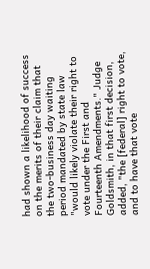had shown a likelihood of success on the merits of their claim that the two-business day waiting period mandated by state law "would likely violate their right to vote under the First and Fourteenth Amendments." Judge Goldsmith, in that first decision, added, "the [federal] right to vote, and to have that vote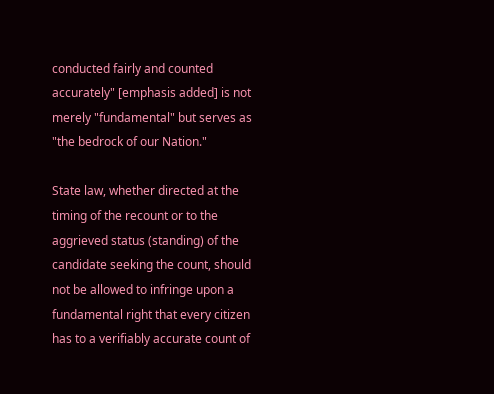conducted fairly and counted accurately" [emphasis added] is not merely "fundamental" but serves as "the bedrock of our Nation."

State law, whether directed at the timing of the recount or to the aggrieved status (standing) of the candidate seeking the count, should not be allowed to infringe upon a fundamental right that every citizen has to a verifiably accurate count of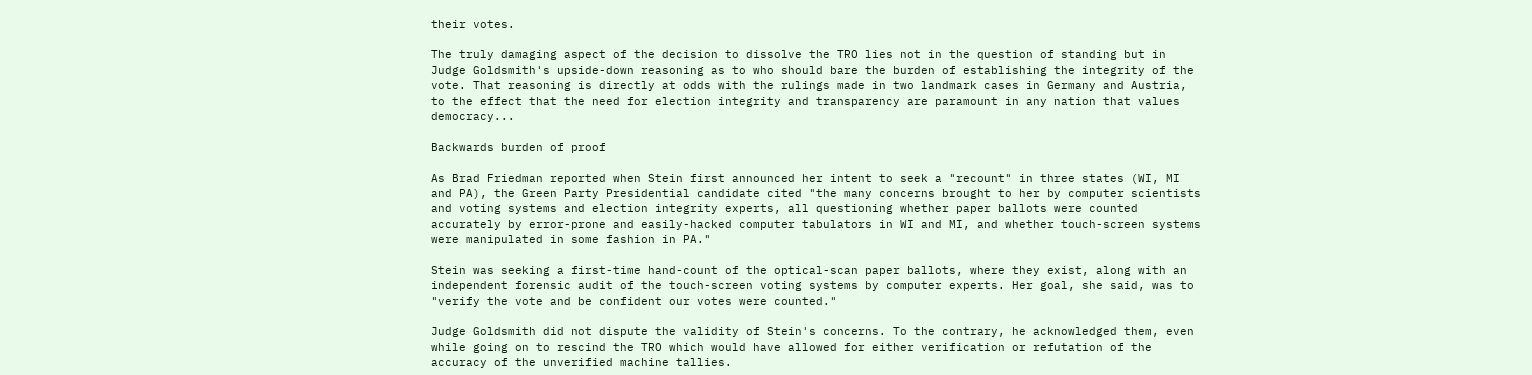their votes.

The truly damaging aspect of the decision to dissolve the TRO lies not in the question of standing but in Judge Goldsmith's upside-down reasoning as to who should bare the burden of establishing the integrity of the vote. That reasoning is directly at odds with the rulings made in two landmark cases in Germany and Austria, to the effect that the need for election integrity and transparency are paramount in any nation that values democracy...

Backwards burden of proof

As Brad Friedman reported when Stein first announced her intent to seek a "recount" in three states (WI, MI and PA), the Green Party Presidential candidate cited "the many concerns brought to her by computer scientists and voting systems and election integrity experts, all questioning whether paper ballots were counted accurately by error-prone and easily-hacked computer tabulators in WI and MI, and whether touch-screen systems were manipulated in some fashion in PA."

Stein was seeking a first-time hand-count of the optical-scan paper ballots, where they exist, along with an independent forensic audit of the touch-screen voting systems by computer experts. Her goal, she said, was to "verify the vote and be confident our votes were counted."

Judge Goldsmith did not dispute the validity of Stein's concerns. To the contrary, he acknowledged them, even while going on to rescind the TRO which would have allowed for either verification or refutation of the accuracy of the unverified machine tallies.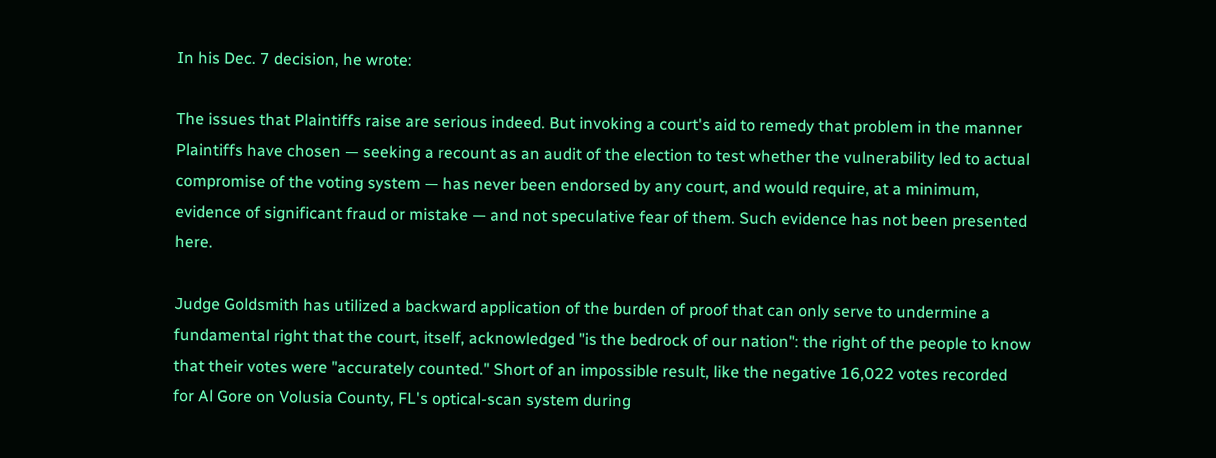In his Dec. 7 decision, he wrote:

The issues that Plaintiffs raise are serious indeed. But invoking a court's aid to remedy that problem in the manner Plaintiffs have chosen — seeking a recount as an audit of the election to test whether the vulnerability led to actual compromise of the voting system — has never been endorsed by any court, and would require, at a minimum, evidence of significant fraud or mistake — and not speculative fear of them. Such evidence has not been presented here.

Judge Goldsmith has utilized a backward application of the burden of proof that can only serve to undermine a fundamental right that the court, itself, acknowledged "is the bedrock of our nation": the right of the people to know that their votes were "accurately counted." Short of an impossible result, like the negative 16,022 votes recorded for Al Gore on Volusia County, FL's optical-scan system during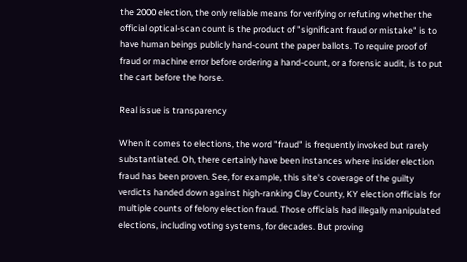the 2000 election, the only reliable means for verifying or refuting whether the official optical-scan count is the product of "significant fraud or mistake" is to have human beings publicly hand-count the paper ballots. To require proof of fraud or machine error before ordering a hand-count, or a forensic audit, is to put the cart before the horse.

Real issue is transparency

When it comes to elections, the word "fraud" is frequently invoked but rarely substantiated. Oh, there certainly have been instances where insider election fraud has been proven. See, for example, this site's coverage of the guilty verdicts handed down against high-ranking Clay County, KY election officials for multiple counts of felony election fraud. Those officials had illegally manipulated elections, including voting systems, for decades. But proving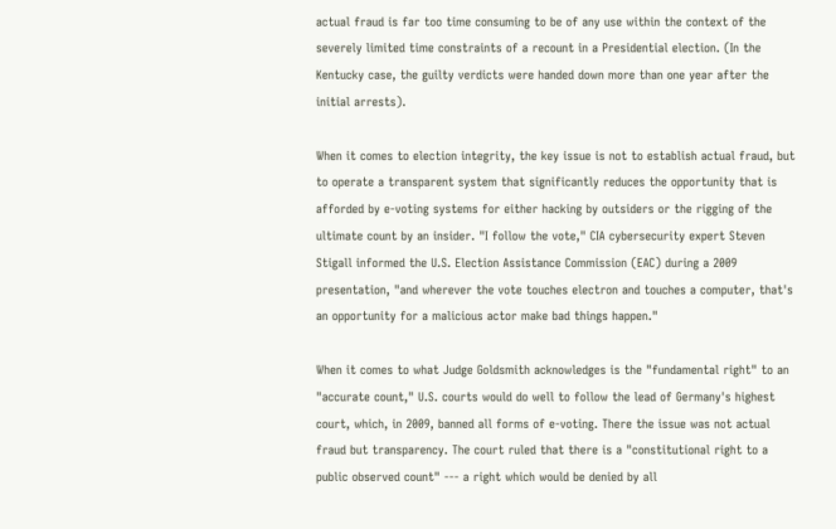actual fraud is far too time consuming to be of any use within the context of the severely limited time constraints of a recount in a Presidential election. (In the Kentucky case, the guilty verdicts were handed down more than one year after the initial arrests).

When it comes to election integrity, the key issue is not to establish actual fraud, but to operate a transparent system that significantly reduces the opportunity that is afforded by e-voting systems for either hacking by outsiders or the rigging of the ultimate count by an insider. "I follow the vote," CIA cybersecurity expert Steven Stigall informed the U.S. Election Assistance Commission (EAC) during a 2009 presentation, "and wherever the vote touches electron and touches a computer, that's an opportunity for a malicious actor make bad things happen."

When it comes to what Judge Goldsmith acknowledges is the "fundamental right" to an "accurate count," U.S. courts would do well to follow the lead of Germany's highest court, which, in 2009, banned all forms of e-voting. There the issue was not actual fraud but transparency. The court ruled that there is a "constitutional right to a public observed count" --- a right which would be denied by all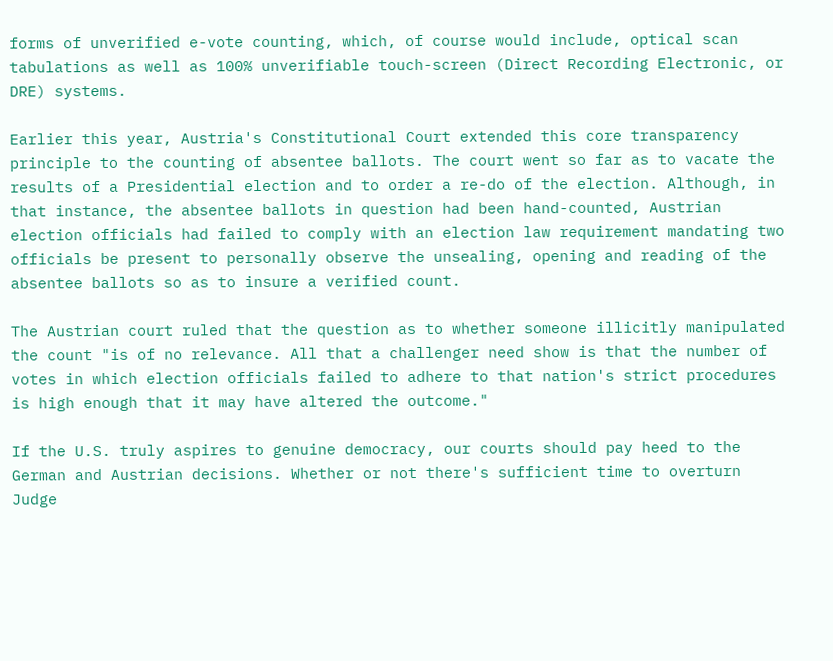forms of unverified e-vote counting, which, of course would include, optical scan tabulations as well as 100% unverifiable touch-screen (Direct Recording Electronic, or DRE) systems.

Earlier this year, Austria's Constitutional Court extended this core transparency principle to the counting of absentee ballots. The court went so far as to vacate the results of a Presidential election and to order a re-do of the election. Although, in that instance, the absentee ballots in question had been hand-counted, Austrian election officials had failed to comply with an election law requirement mandating two officials be present to personally observe the unsealing, opening and reading of the absentee ballots so as to insure a verified count.

The Austrian court ruled that the question as to whether someone illicitly manipulated the count "is of no relevance. All that a challenger need show is that the number of votes in which election officials failed to adhere to that nation's strict procedures is high enough that it may have altered the outcome."

If the U.S. truly aspires to genuine democracy, our courts should pay heed to the German and Austrian decisions. Whether or not there's sufficient time to overturn Judge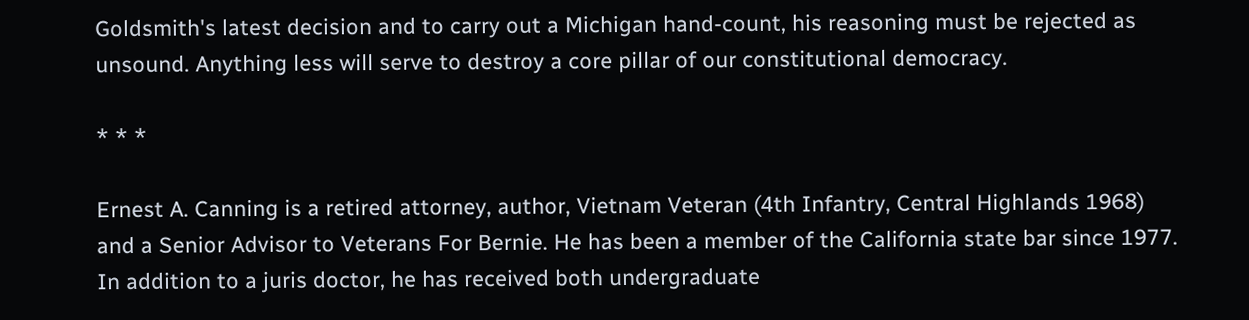Goldsmith's latest decision and to carry out a Michigan hand-count, his reasoning must be rejected as unsound. Anything less will serve to destroy a core pillar of our constitutional democracy.

* * *

Ernest A. Canning is a retired attorney, author, Vietnam Veteran (4th Infantry, Central Highlands 1968) and a Senior Advisor to Veterans For Bernie. He has been a member of the California state bar since 1977. In addition to a juris doctor, he has received both undergraduate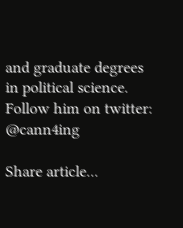and graduate degrees in political science. Follow him on twitter: @cann4ing

Share article...